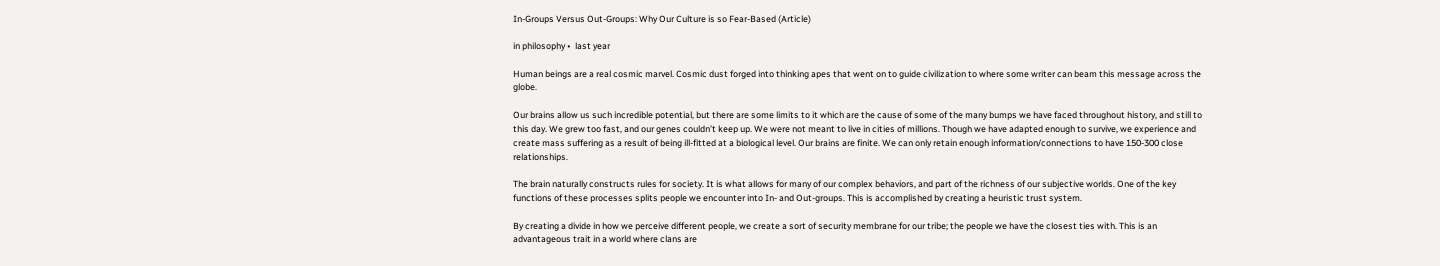In-Groups Versus Out-Groups: Why Our Culture is so Fear-Based (Article)

in philosophy •  last year

Human beings are a real cosmic marvel. Cosmic dust forged into thinking apes that went on to guide civilization to where some writer can beam this message across the globe.

Our brains allow us such incredible potential, but there are some limits to it which are the cause of some of the many bumps we have faced throughout history, and still to this day. We grew too fast, and our genes couldn’t keep up. We were not meant to live in cities of millions. Though we have adapted enough to survive, we experience and create mass suffering as a result of being ill-fitted at a biological level. Our brains are finite. We can only retain enough information/connections to have 150-300 close relationships.

The brain naturally constructs rules for society. It is what allows for many of our complex behaviors, and part of the richness of our subjective worlds. One of the key functions of these processes splits people we encounter into In- and Out-groups. This is accomplished by creating a heuristic trust system.

By creating a divide in how we perceive different people, we create a sort of security membrane for our tribe; the people we have the closest ties with. This is an advantageous trait in a world where clans are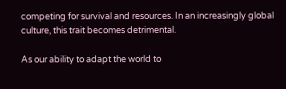competing for survival and resources. In an increasingly global culture, this trait becomes detrimental.

As our ability to adapt the world to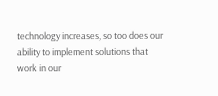technology increases, so too does our ability to implement solutions that work in our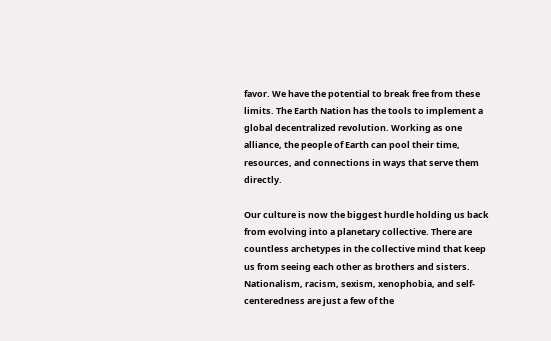favor. We have the potential to break free from these limits. The Earth Nation has the tools to implement a global decentralized revolution. Working as one alliance, the people of Earth can pool their time, resources, and connections in ways that serve them directly.

Our culture is now the biggest hurdle holding us back from evolving into a planetary collective. There are countless archetypes in the collective mind that keep us from seeing each other as brothers and sisters. Nationalism, racism, sexism, xenophobia, and self-centeredness are just a few of the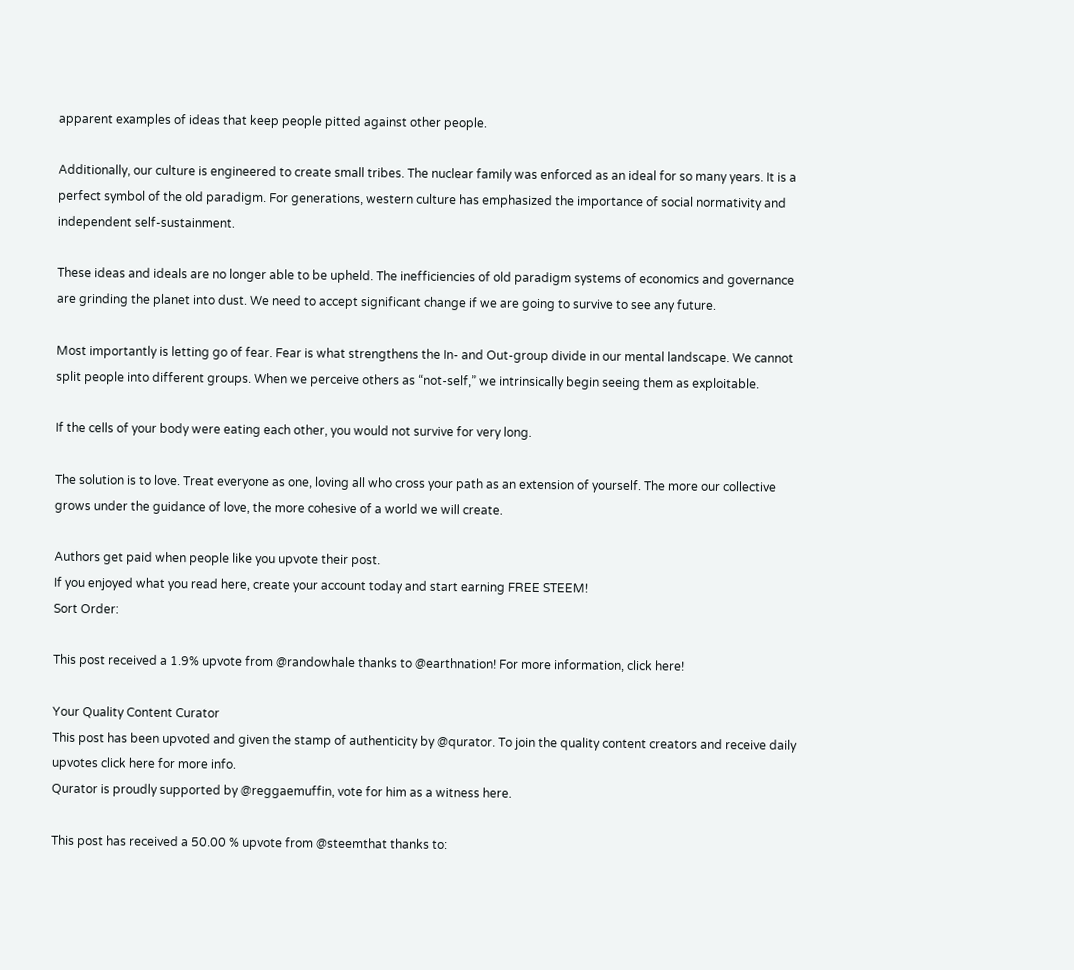apparent examples of ideas that keep people pitted against other people.

Additionally, our culture is engineered to create small tribes. The nuclear family was enforced as an ideal for so many years. It is a perfect symbol of the old paradigm. For generations, western culture has emphasized the importance of social normativity and independent self-sustainment.

These ideas and ideals are no longer able to be upheld. The inefficiencies of old paradigm systems of economics and governance are grinding the planet into dust. We need to accept significant change if we are going to survive to see any future.

Most importantly is letting go of fear. Fear is what strengthens the In- and Out-group divide in our mental landscape. We cannot split people into different groups. When we perceive others as “not-self,” we intrinsically begin seeing them as exploitable.

If the cells of your body were eating each other, you would not survive for very long.

The solution is to love. Treat everyone as one, loving all who cross your path as an extension of yourself. The more our collective grows under the guidance of love, the more cohesive of a world we will create.

Authors get paid when people like you upvote their post.
If you enjoyed what you read here, create your account today and start earning FREE STEEM!
Sort Order:

This post received a 1.9% upvote from @randowhale thanks to @earthnation! For more information, click here!

Your Quality Content Curator
This post has been upvoted and given the stamp of authenticity by @qurator. To join the quality content creators and receive daily upvotes click here for more info.
Qurator is proudly supported by @reggaemuffin, vote for him as a witness here.

This post has received a 50.00 % upvote from @steemthat thanks to: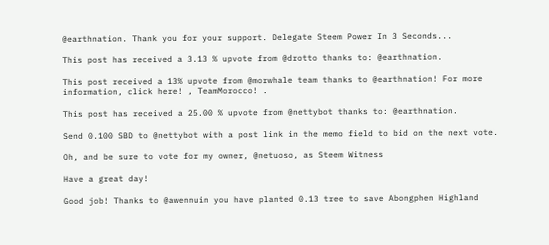@earthnation. Thank you for your support. Delegate Steem Power In 3 Seconds...

This post has received a 3.13 % upvote from @drotto thanks to: @earthnation.

This post received a 13% upvote from @morwhale team thanks to @earthnation! For more information, click here! , TeamMorocco! .

This post has received a 25.00 % upvote from @nettybot thanks to: @earthnation.

Send 0.100 SBD to @nettybot with a post link in the memo field to bid on the next vote.

Oh, and be sure to vote for my owner, @netuoso, as Steem Witness

Have a great day!

Good job! Thanks to @awennuin you have planted 0.13 tree to save Abongphen Highland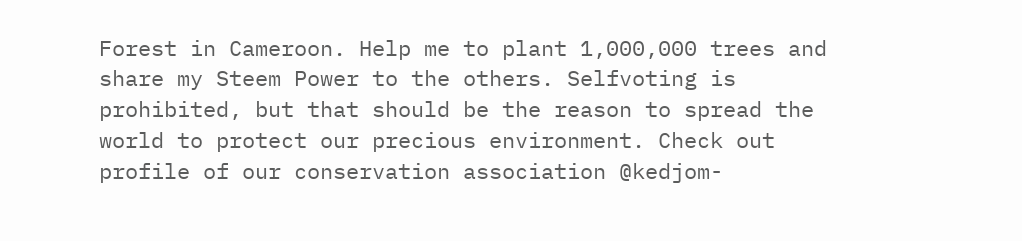Forest in Cameroon. Help me to plant 1,000,000 trees and share my Steem Power to the others. Selfvoting is prohibited, but that should be the reason to spread the world to protect our precious environment. Check out profile of our conservation association @kedjom-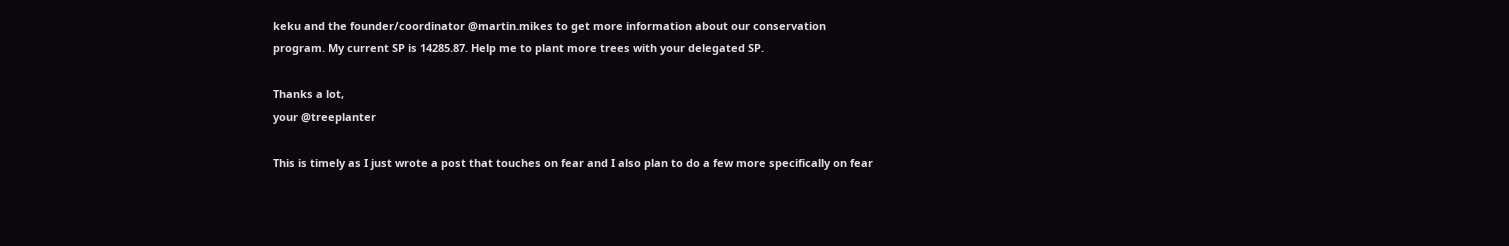keku and the founder/coordinator @martin.mikes to get more information about our conservation program. My current SP is 14285.87. Help me to plant more trees with your delegated SP.

Thanks a lot,
your @treeplanter

This is timely as I just wrote a post that touches on fear and I also plan to do a few more specifically on fear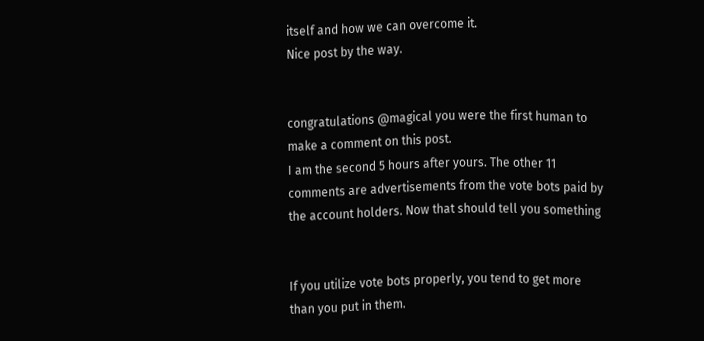itself and how we can overcome it.
Nice post by the way.


congratulations @magical you were the first human to make a comment on this post.
I am the second 5 hours after yours. The other 11 comments are advertisements from the vote bots paid by the account holders. Now that should tell you something


If you utilize vote bots properly, you tend to get more than you put in them.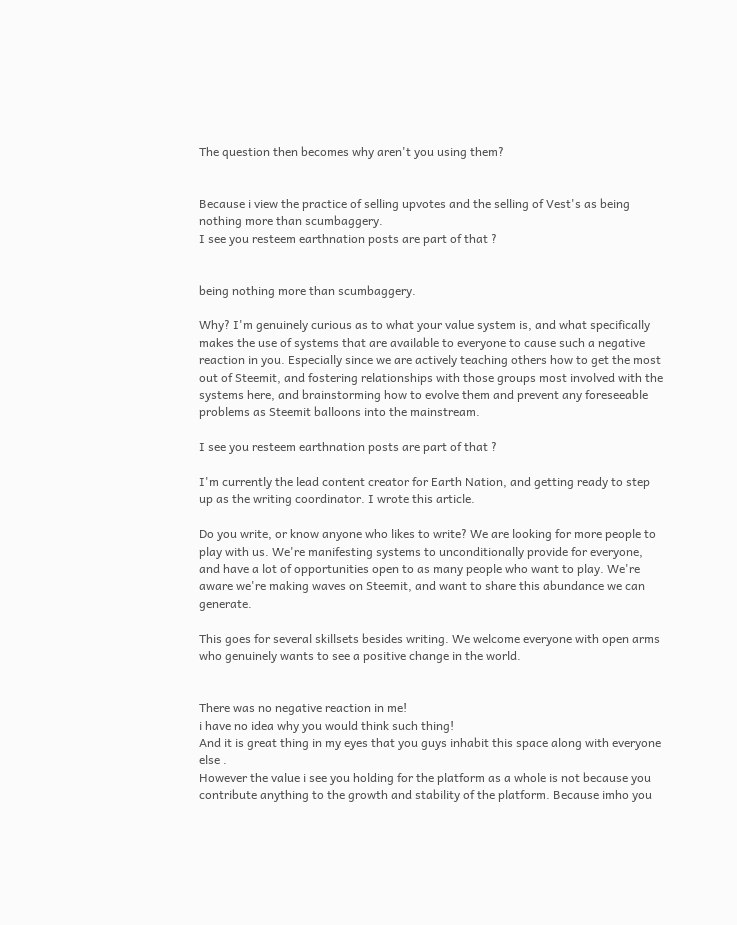The question then becomes why aren't you using them?


Because i view the practice of selling upvotes and the selling of Vest's as being nothing more than scumbaggery.
I see you resteem earthnation posts are part of that ?


being nothing more than scumbaggery.

Why? I'm genuinely curious as to what your value system is, and what specifically makes the use of systems that are available to everyone to cause such a negative reaction in you. Especially since we are actively teaching others how to get the most out of Steemit, and fostering relationships with those groups most involved with the systems here, and brainstorming how to evolve them and prevent any foreseeable problems as Steemit balloons into the mainstream.

I see you resteem earthnation posts are part of that ?

I'm currently the lead content creator for Earth Nation, and getting ready to step up as the writing coordinator. I wrote this article.

Do you write, or know anyone who likes to write? We are looking for more people to play with us. We're manifesting systems to unconditionally provide for everyone, and have a lot of opportunities open to as many people who want to play. We're aware we're making waves on Steemit, and want to share this abundance we can generate.

This goes for several skillsets besides writing. We welcome everyone with open arms who genuinely wants to see a positive change in the world.


There was no negative reaction in me!
i have no idea why you would think such thing!
And it is great thing in my eyes that you guys inhabit this space along with everyone else .
However the value i see you holding for the platform as a whole is not because you contribute anything to the growth and stability of the platform. Because imho you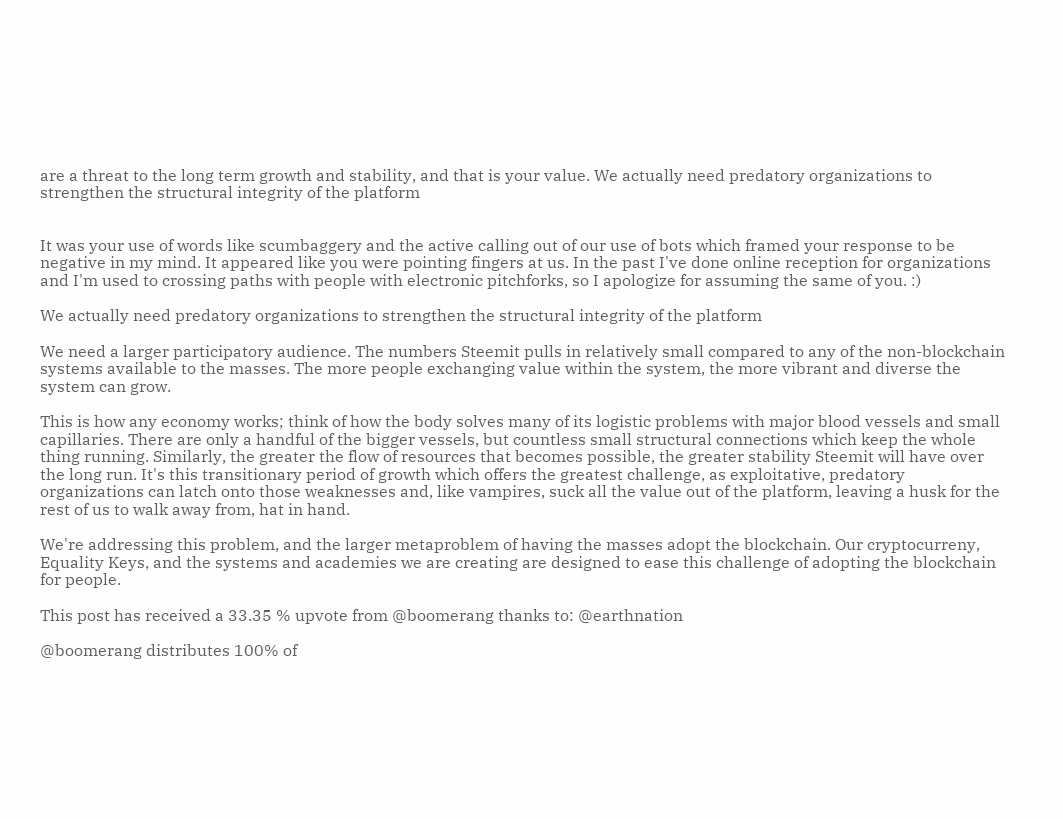are a threat to the long term growth and stability, and that is your value. We actually need predatory organizations to strengthen the structural integrity of the platform


It was your use of words like scumbaggery and the active calling out of our use of bots which framed your response to be negative in my mind. It appeared like you were pointing fingers at us. In the past I've done online reception for organizations and I'm used to crossing paths with people with electronic pitchforks, so I apologize for assuming the same of you. :)

We actually need predatory organizations to strengthen the structural integrity of the platform

We need a larger participatory audience. The numbers Steemit pulls in relatively small compared to any of the non-blockchain systems available to the masses. The more people exchanging value within the system, the more vibrant and diverse the system can grow.

This is how any economy works; think of how the body solves many of its logistic problems with major blood vessels and small capillaries. There are only a handful of the bigger vessels, but countless small structural connections which keep the whole thing running. Similarly, the greater the flow of resources that becomes possible, the greater stability Steemit will have over the long run. It's this transitionary period of growth which offers the greatest challenge, as exploitative, predatory organizations can latch onto those weaknesses and, like vampires, suck all the value out of the platform, leaving a husk for the rest of us to walk away from, hat in hand.

We're addressing this problem, and the larger metaproblem of having the masses adopt the blockchain. Our cryptocurreny, Equality Keys, and the systems and academies we are creating are designed to ease this challenge of adopting the blockchain for people.

This post has received a 33.35 % upvote from @boomerang thanks to: @earthnation

@boomerang distributes 100% of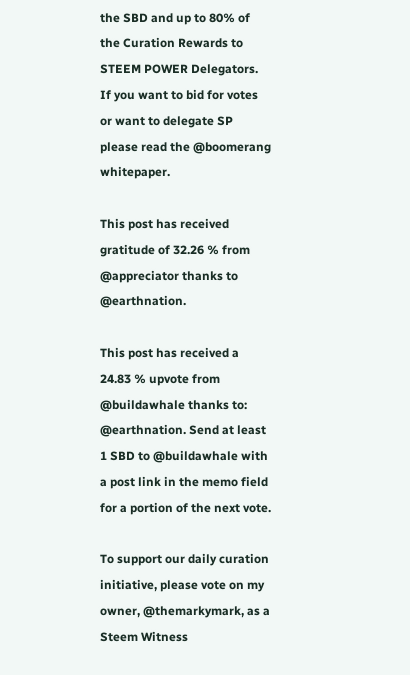the SBD and up to 80% of the Curation Rewards to STEEM POWER Delegators. If you want to bid for votes or want to delegate SP please read the @boomerang whitepaper.

This post has received gratitude of 32.26 % from @appreciator thanks to @earthnation.

This post has received a 24.83 % upvote from @buildawhale thanks to: @earthnation. Send at least 1 SBD to @buildawhale with a post link in the memo field for a portion of the next vote.

To support our daily curation initiative, please vote on my owner, @themarkymark, as a Steem Witness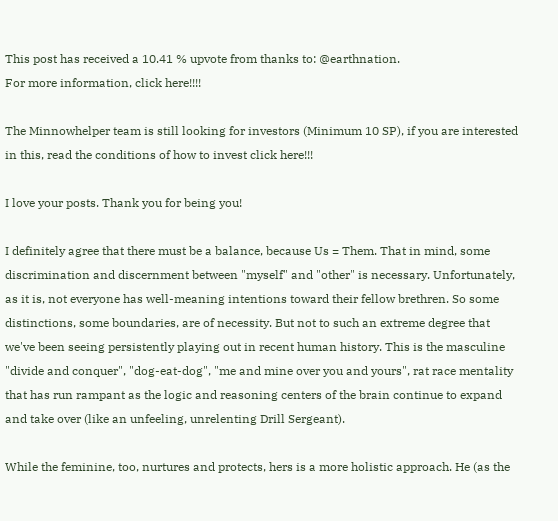This post has received a 10.41 % upvote from thanks to: @earthnation.
For more information, click here!!!!

The Minnowhelper team is still looking for investors (Minimum 10 SP), if you are interested in this, read the conditions of how to invest click here!!!

I love your posts. Thank you for being you!

I definitely agree that there must be a balance, because Us = Them. That in mind, some discrimination and discernment between "myself" and "other" is necessary. Unfortunately, as it is, not everyone has well-meaning intentions toward their fellow brethren. So some distinctions, some boundaries, are of necessity. But not to such an extreme degree that we've been seeing persistently playing out in recent human history. This is the masculine "divide and conquer", "dog-eat-dog", "me and mine over you and yours", rat race mentality that has run rampant as the logic and reasoning centers of the brain continue to expand and take over (like an unfeeling, unrelenting Drill Sergeant).

While the feminine, too, nurtures and protects, hers is a more holistic approach. He (as the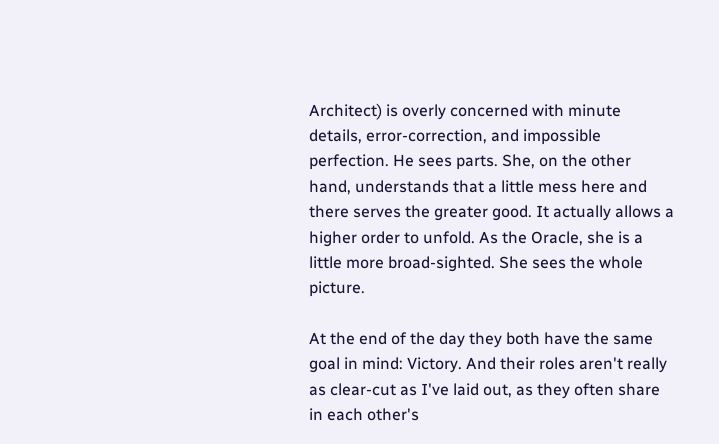Architect) is overly concerned with minute details, error-correction, and impossible perfection. He sees parts. She, on the other hand, understands that a little mess here and there serves the greater good. It actually allows a higher order to unfold. As the Oracle, she is a little more broad-sighted. She sees the whole picture.

At the end of the day they both have the same goal in mind: Victory. And their roles aren't really as clear-cut as I've laid out, as they often share in each other's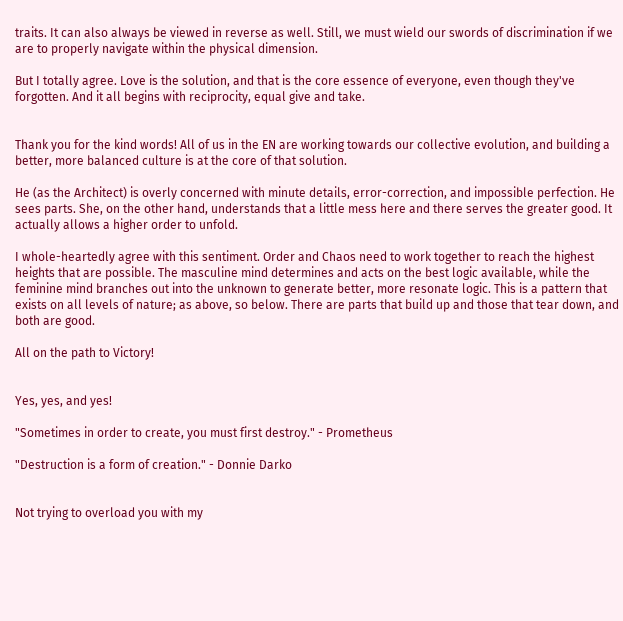traits. It can also always be viewed in reverse as well. Still, we must wield our swords of discrimination if we are to properly navigate within the physical dimension.

But I totally agree. Love is the solution, and that is the core essence of everyone, even though they've forgotten. And it all begins with reciprocity, equal give and take.


Thank you for the kind words! All of us in the EN are working towards our collective evolution, and building a better, more balanced culture is at the core of that solution.

He (as the Architect) is overly concerned with minute details, error-correction, and impossible perfection. He sees parts. She, on the other hand, understands that a little mess here and there serves the greater good. It actually allows a higher order to unfold.

I whole-heartedly agree with this sentiment. Order and Chaos need to work together to reach the highest heights that are possible. The masculine mind determines and acts on the best logic available, while the feminine mind branches out into the unknown to generate better, more resonate logic. This is a pattern that exists on all levels of nature; as above, so below. There are parts that build up and those that tear down, and both are good.

All on the path to Victory!


Yes, yes, and yes!

"Sometimes in order to create, you must first destroy." - Prometheus

"Destruction is a form of creation." - Donnie Darko


Not trying to overload you with my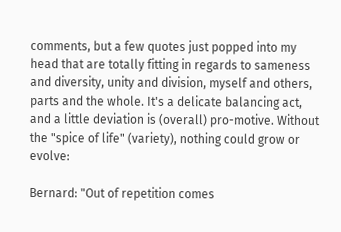comments, but a few quotes just popped into my head that are totally fitting in regards to sameness and diversity, unity and division, myself and others, parts and the whole. It's a delicate balancing act, and a little deviation is (overall) pro-motive. Without the "spice of life" (variety), nothing could grow or evolve:

Bernard: "Out of repetition comes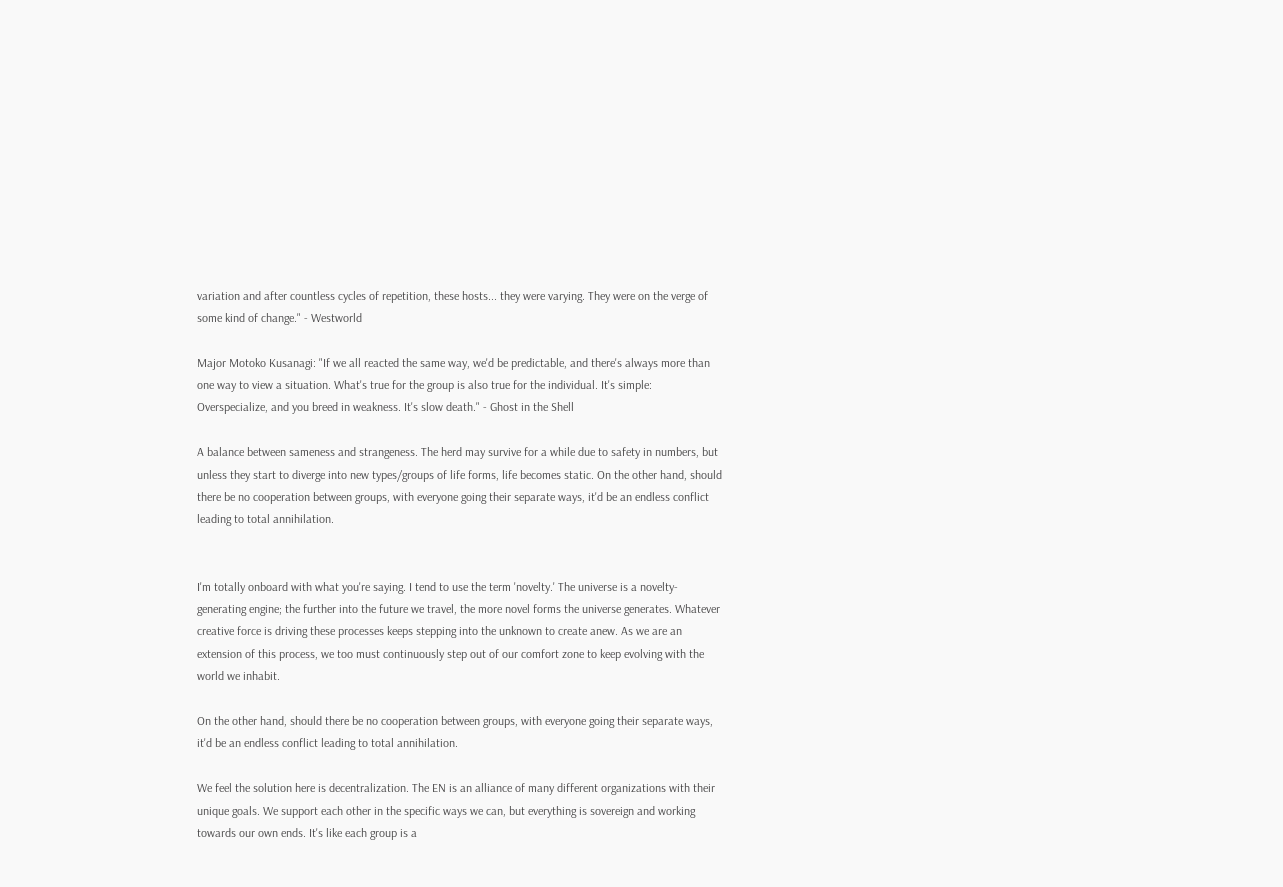variation and after countless cycles of repetition, these hosts... they were varying. They were on the verge of some kind of change." - Westworld

Major Motoko Kusanagi: "If we all reacted the same way, we'd be predictable, and there's always more than one way to view a situation. What's true for the group is also true for the individual. It's simple: Overspecialize, and you breed in weakness. It's slow death." - Ghost in the Shell

A balance between sameness and strangeness. The herd may survive for a while due to safety in numbers, but unless they start to diverge into new types/groups of life forms, life becomes static. On the other hand, should there be no cooperation between groups, with everyone going their separate ways, it'd be an endless conflict leading to total annihilation.


I'm totally onboard with what you're saying. I tend to use the term 'novelty.' The universe is a novelty-generating engine; the further into the future we travel, the more novel forms the universe generates. Whatever creative force is driving these processes keeps stepping into the unknown to create anew. As we are an extension of this process, we too must continuously step out of our comfort zone to keep evolving with the world we inhabit.

On the other hand, should there be no cooperation between groups, with everyone going their separate ways, it'd be an endless conflict leading to total annihilation.

We feel the solution here is decentralization. The EN is an alliance of many different organizations with their unique goals. We support each other in the specific ways we can, but everything is sovereign and working towards our own ends. It's like each group is a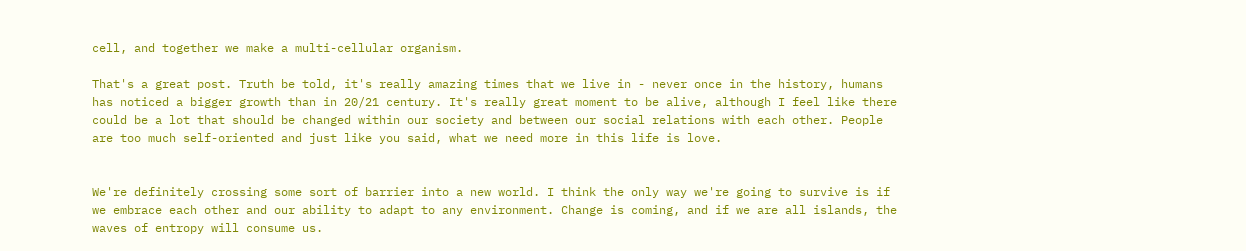cell, and together we make a multi-cellular organism.

That's a great post. Truth be told, it's really amazing times that we live in - never once in the history, humans has noticed a bigger growth than in 20/21 century. It's really great moment to be alive, although I feel like there could be a lot that should be changed within our society and between our social relations with each other. People are too much self-oriented and just like you said, what we need more in this life is love.


We're definitely crossing some sort of barrier into a new world. I think the only way we're going to survive is if we embrace each other and our ability to adapt to any environment. Change is coming, and if we are all islands, the waves of entropy will consume us.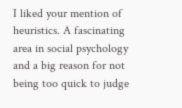I liked your mention of heuristics. A fascinating area in social psychology and a big reason for not being too quick to judge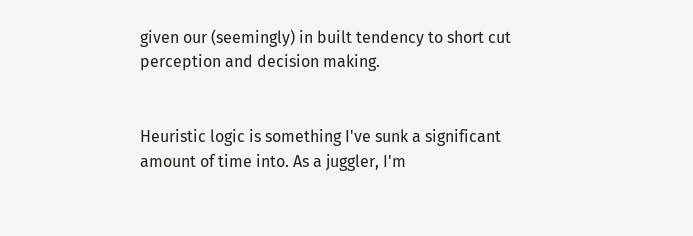given our (seemingly) in built tendency to short cut perception and decision making.


Heuristic logic is something I've sunk a significant amount of time into. As a juggler, I'm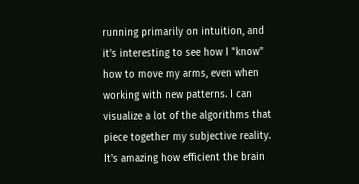running primarily on intuition, and it's interesting to see how I "know" how to move my arms, even when working with new patterns. I can visualize a lot of the algorithms that piece together my subjective reality. It's amazing how efficient the brain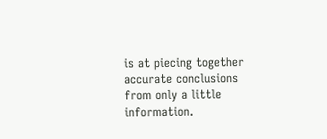is at piecing together accurate conclusions from only a little information.